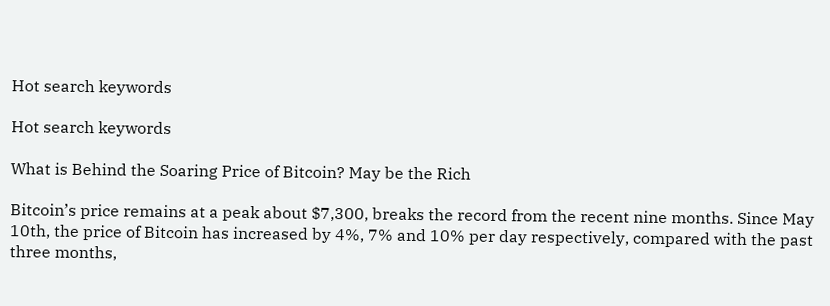Hot search keywords

Hot search keywords

What is Behind the Soaring Price of Bitcoin? May be the Rich

Bitcoin’s price remains at a peak about $7,300, breaks the record from the recent nine months. Since May 10th, the price of Bitcoin has increased by 4%, 7% and 10% per day respectively, compared with the past three months,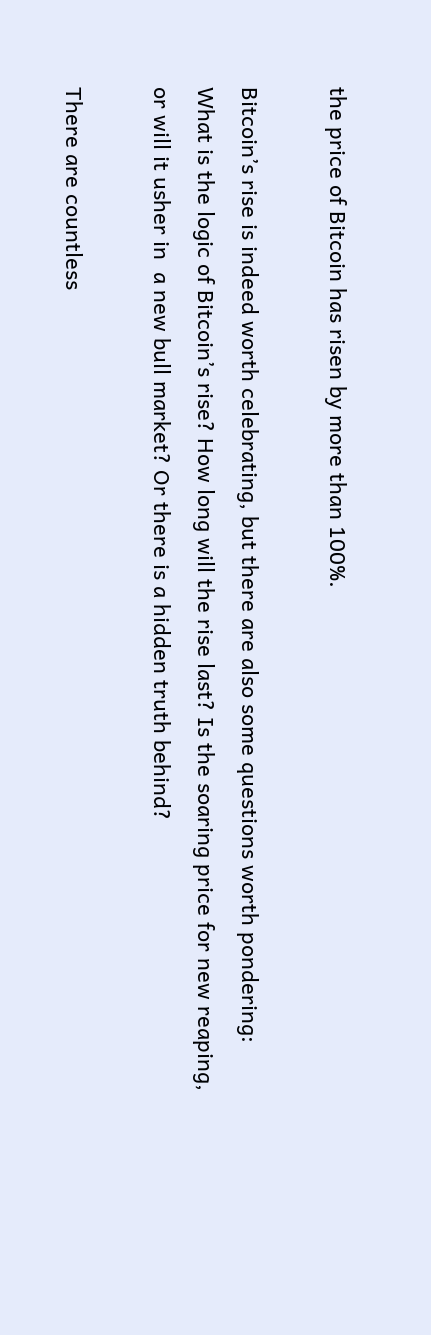the price of Bitcoin has risen by more than 100%.

Bitcoin’s rise is indeed worth celebrating, but there are also some questions worth pondering: What is the logic of Bitcoin’s rise? How long will the rise last? Is the soaring price for new reaping, or will it usher in  a new bull market? Or there is a hidden truth behind?

There are countless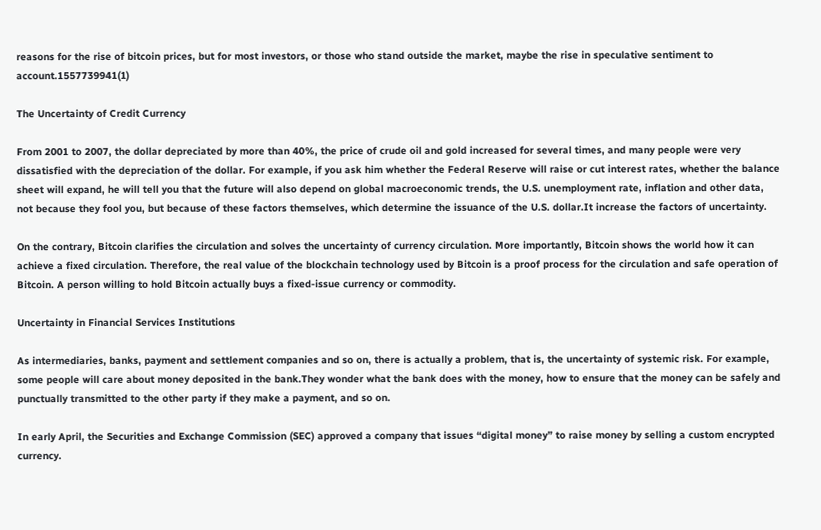reasons for the rise of bitcoin prices, but for most investors, or those who stand outside the market, maybe the rise in speculative sentiment to account.1557739941(1)

The Uncertainty of Credit Currency

From 2001 to 2007, the dollar depreciated by more than 40%, the price of crude oil and gold increased for several times, and many people were very dissatisfied with the depreciation of the dollar. For example, if you ask him whether the Federal Reserve will raise or cut interest rates, whether the balance sheet will expand, he will tell you that the future will also depend on global macroeconomic trends, the U.S. unemployment rate, inflation and other data, not because they fool you, but because of these factors themselves, which determine the issuance of the U.S. dollar.It increase the factors of uncertainty.

On the contrary, Bitcoin clarifies the circulation and solves the uncertainty of currency circulation. More importantly, Bitcoin shows the world how it can achieve a fixed circulation. Therefore, the real value of the blockchain technology used by Bitcoin is a proof process for the circulation and safe operation of Bitcoin. A person willing to hold Bitcoin actually buys a fixed-issue currency or commodity.

Uncertainty in Financial Services Institutions

As intermediaries, banks, payment and settlement companies and so on, there is actually a problem, that is, the uncertainty of systemic risk. For example, some people will care about money deposited in the bank.They wonder what the bank does with the money, how to ensure that the money can be safely and punctually transmitted to the other party if they make a payment, and so on.

In early April, the Securities and Exchange Commission (SEC) approved a company that issues “digital money” to raise money by selling a custom encrypted currency.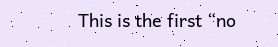This is the first “no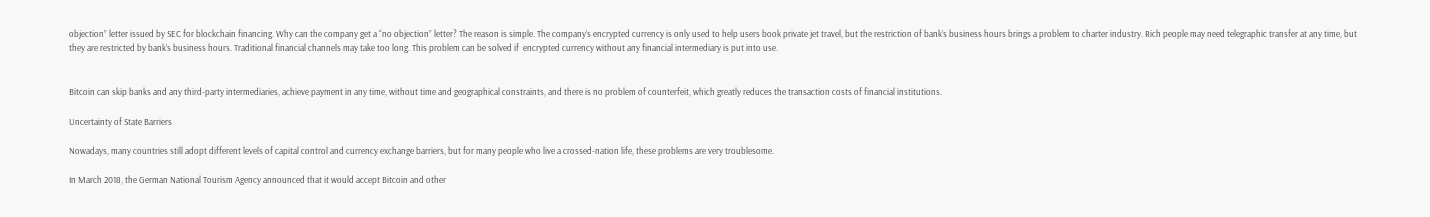objection” letter issued by SEC for blockchain financing. Why can the company get a “no objection” letter? The reason is simple. The company’s encrypted currency is only used to help users book private jet travel, but the restriction of bank’s business hours brings a problem to charter industry. Rich people may need telegraphic transfer at any time, but they are restricted by bank’s business hours. Traditional financial channels may take too long. This problem can be solved if  encrypted currency without any financial intermediary is put into use.


Bitcoin can skip banks and any third-party intermediaries, achieve payment in any time, without time and geographical constraints, and there is no problem of counterfeit, which greatly reduces the transaction costs of financial institutions.

Uncertainty of State Barriers

Nowadays, many countries still adopt different levels of capital control and currency exchange barriers, but for many people who live a crossed-nation life, these problems are very troublesome.

In March 2018, the German National Tourism Agency announced that it would accept Bitcoin and other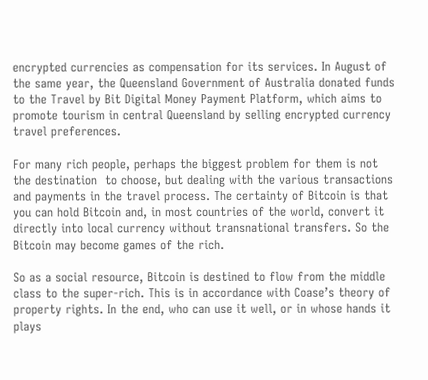encrypted currencies as compensation for its services. In August of the same year, the Queensland Government of Australia donated funds to the Travel by Bit Digital Money Payment Platform, which aims to promote tourism in central Queensland by selling encrypted currency travel preferences.

For many rich people, perhaps the biggest problem for them is not the destination  to choose, but dealing with the various transactions and payments in the travel process. The certainty of Bitcoin is that you can hold Bitcoin and, in most countries of the world, convert it directly into local currency without transnational transfers. So the Bitcoin may become games of the rich.

So as a social resource, Bitcoin is destined to flow from the middle class to the super-rich. This is in accordance with Coase’s theory of property rights. In the end, who can use it well, or in whose hands it plays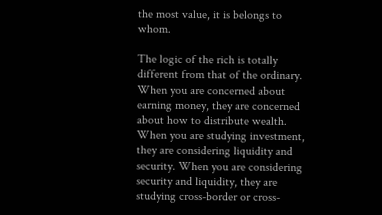the most value, it is belongs to whom.

The logic of the rich is totally different from that of the ordinary. When you are concerned about earning money, they are concerned about how to distribute wealth. When you are studying investment, they are considering liquidity and security. When you are considering security and liquidity, they are studying cross-border or cross-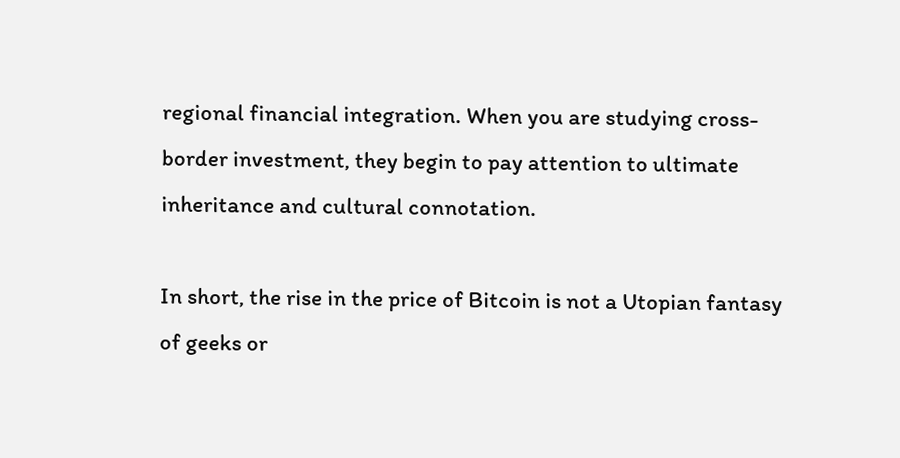regional financial integration. When you are studying cross-border investment, they begin to pay attention to ultimate inheritance and cultural connotation.

In short, the rise in the price of Bitcoin is not a Utopian fantasy of geeks or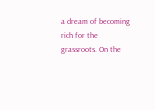a dream of becoming rich for the grassroots. On the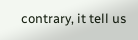contrary, it tell us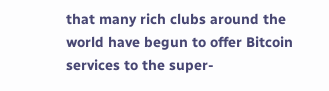that many rich clubs around the world have begun to offer Bitcoin services to the super-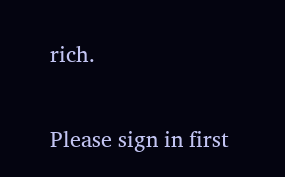rich.


Please sign in first